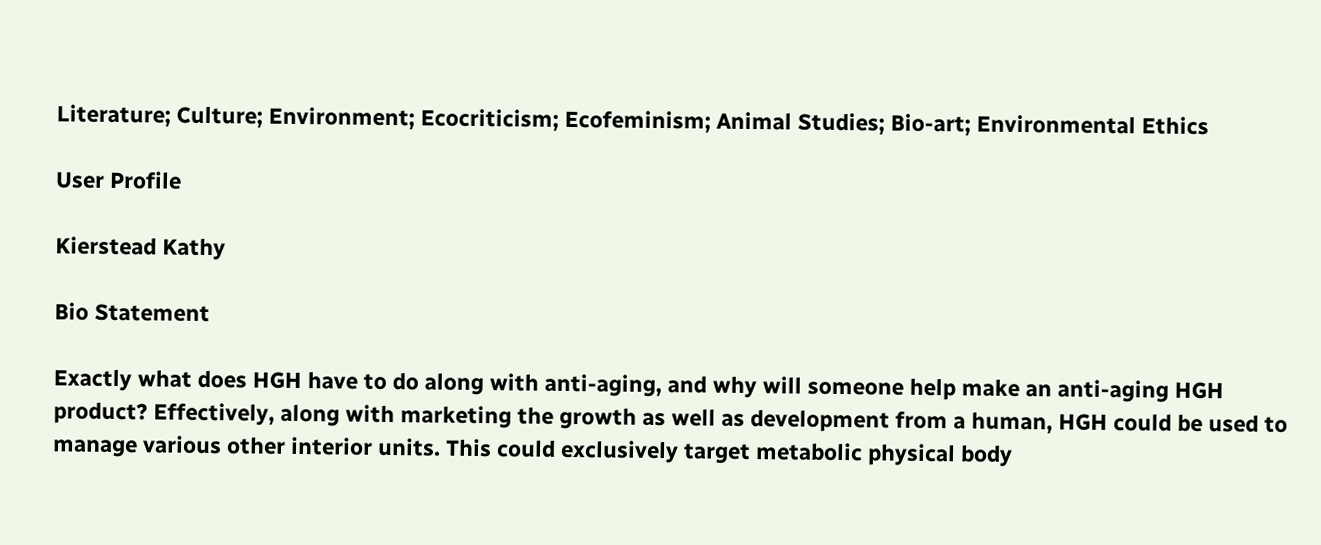Literature; Culture; Environment; Ecocriticism; Ecofeminism; Animal Studies; Bio-art; Environmental Ethics

User Profile

Kierstead Kathy

Bio Statement

Exactly what does HGH have to do along with anti-aging, and why will someone help make an anti-aging HGH product? Effectively, along with marketing the growth as well as development from a human, HGH could be used to manage various other interior units. This could exclusively target metabolic physical body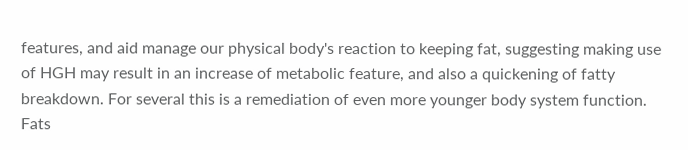features, and aid manage our physical body's reaction to keeping fat, suggesting making use of HGH may result in an increase of metabolic feature, and also a quickening of fatty breakdown. For several this is a remediation of even more younger body system function. Fats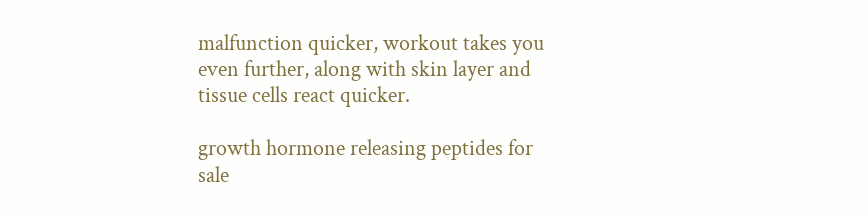malfunction quicker, workout takes you even further, along with skin layer and tissue cells react quicker.

growth hormone releasing peptides for sale